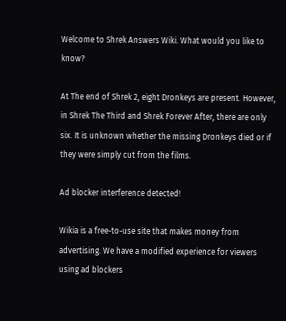Welcome to Shrek Answers Wiki. What would you like to know?

At The end of Shrek 2, eight Dronkeys are present. However, in Shrek The Third and Shrek Forever After, there are only six. It is unknown whether the missing Dronkeys died or if they were simply cut from the films.

Ad blocker interference detected!

Wikia is a free-to-use site that makes money from advertising. We have a modified experience for viewers using ad blockers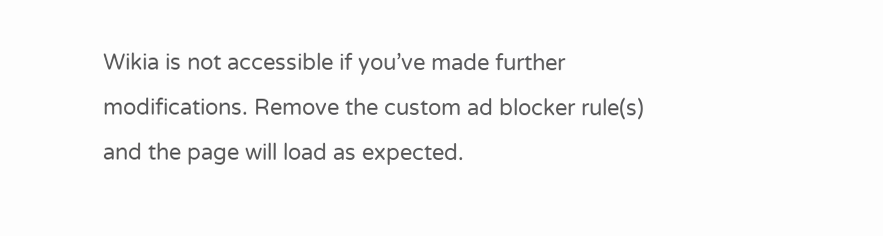Wikia is not accessible if you’ve made further modifications. Remove the custom ad blocker rule(s) and the page will load as expected.